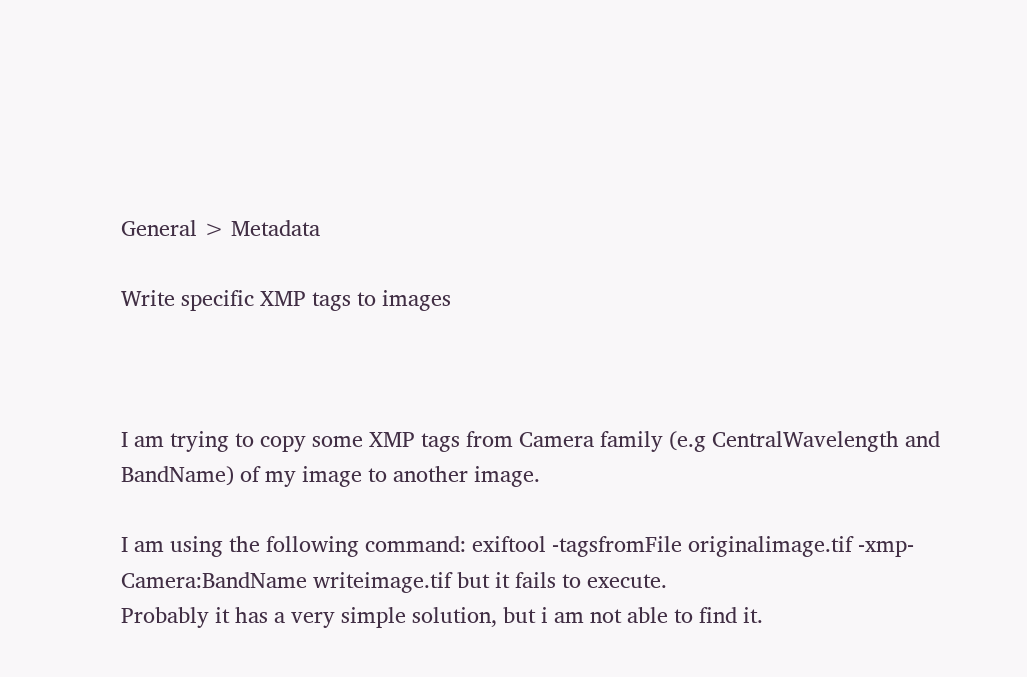General > Metadata

Write specific XMP tags to images



I am trying to copy some XMP tags from Camera family (e.g CentralWavelength and BandName) of my image to another image.

I am using the following command: exiftool -tagsfromFile originalimage.tif -xmp-Camera:BandName writeimage.tif but it fails to execute.
Probably it has a very simple solution, but i am not able to find it.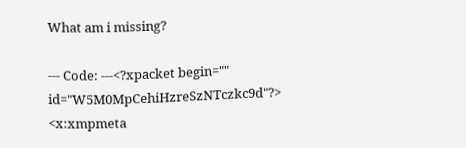What am i missing?

--- Code: ---<?xpacket begin="" id="W5M0MpCehiHzreSzNTczkc9d"?>
<x:xmpmeta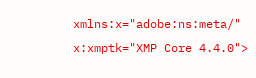xmlns:x="adobe:ns:meta/" x:xmptk="XMP Core 4.4.0">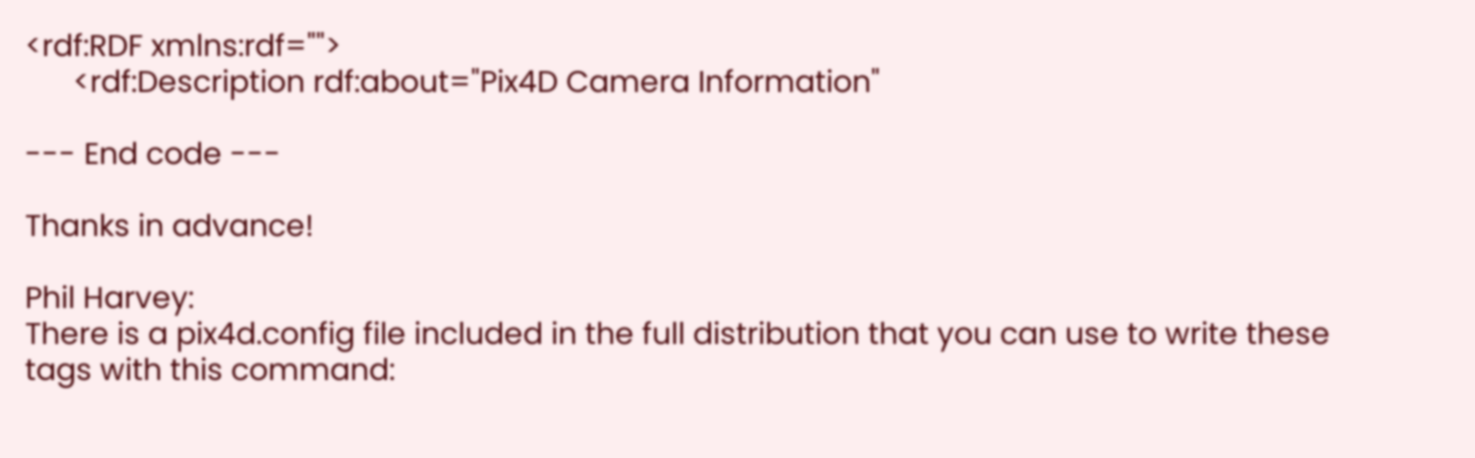<rdf:RDF xmlns:rdf="">
      <rdf:Description rdf:about="Pix4D Camera Information"

--- End code ---

Thanks in advance!

Phil Harvey:
There is a pix4d.config file included in the full distribution that you can use to write these tags with this command: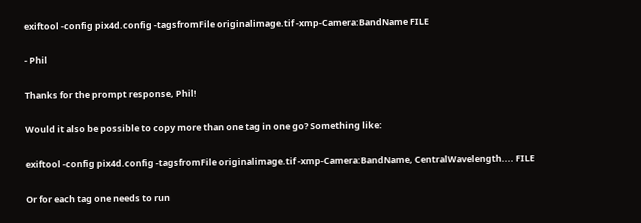exiftool -config pix4d.config -tagsfromFile originalimage.tif -xmp-Camera:BandName FILE

- Phil

Thanks for the prompt response, Phil!

Would it also be possible to copy more than one tag in one go? Something like:

exiftool -config pix4d.config -tagsfromFile originalimage.tif -xmp-Camera:BandName, CentralWavelength.... FILE

Or for each tag one needs to run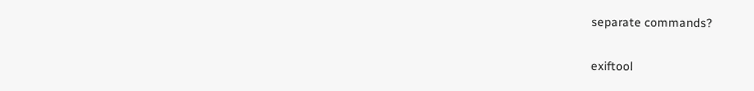separate commands?

exiftool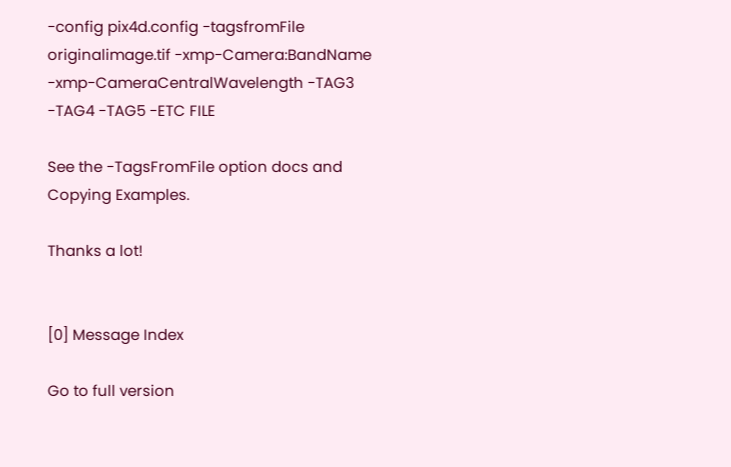-config pix4d.config -tagsfromFile originalimage.tif -xmp-Camera:BandName -xmp-CameraCentralWavelength -TAG3 -TAG4 -TAG5 -ETC FILE

See the -TagsFromFile option docs and Copying Examples.

Thanks a lot!


[0] Message Index

Go to full version